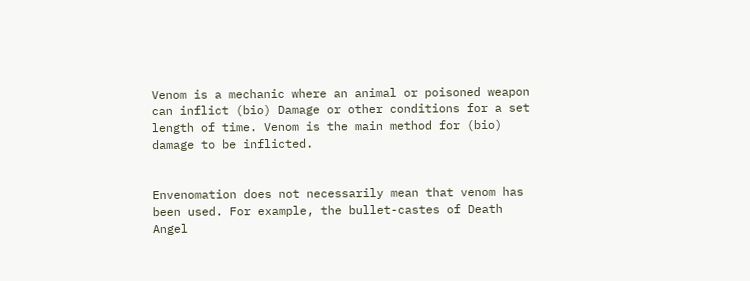Venom is a mechanic where an animal or poisoned weapon can inflict (bio) Damage or other conditions for a set length of time. Venom is the main method for (bio) damage to be inflicted.


Envenomation does not necessarily mean that venom has been used. For example, the bullet-castes of Death Angel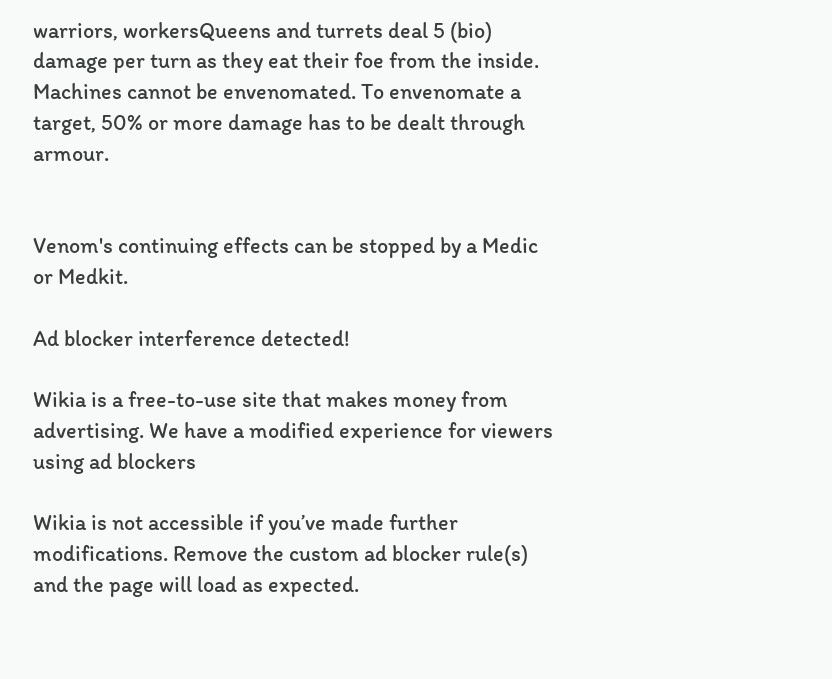warriors, workersQueens and turrets deal 5 (bio) damage per turn as they eat their foe from the inside. Machines cannot be envenomated. To envenomate a target, 50% or more damage has to be dealt through armour.


Venom's continuing effects can be stopped by a Medic or Medkit.

Ad blocker interference detected!

Wikia is a free-to-use site that makes money from advertising. We have a modified experience for viewers using ad blockers

Wikia is not accessible if you’ve made further modifications. Remove the custom ad blocker rule(s) and the page will load as expected.